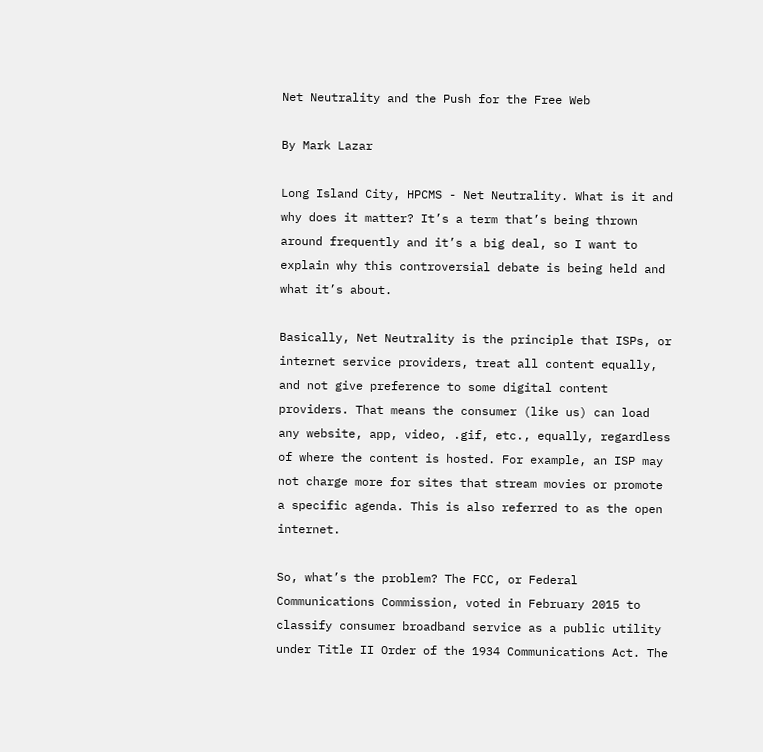Net Neutrality and the Push for the Free Web

By Mark Lazar

Long Island City, HPCMS - Net Neutrality. What is it and why does it matter? It’s a term that’s being thrown around frequently and it’s a big deal, so I want to explain why this controversial debate is being held and what it’s about.

Basically, Net Neutrality is the principle that ISPs, or internet service providers, treat all content equally, and not give preference to some digital content providers. That means the consumer (like us) can load any website, app, video, .gif, etc., equally, regardless of where the content is hosted. For example, an ISP may not charge more for sites that stream movies or promote a specific agenda. This is also referred to as the open internet.

So, what’s the problem? The FCC, or Federal Communications Commission, voted in February 2015 to classify consumer broadband service as a public utility under Title II Order of the 1934 Communications Act. The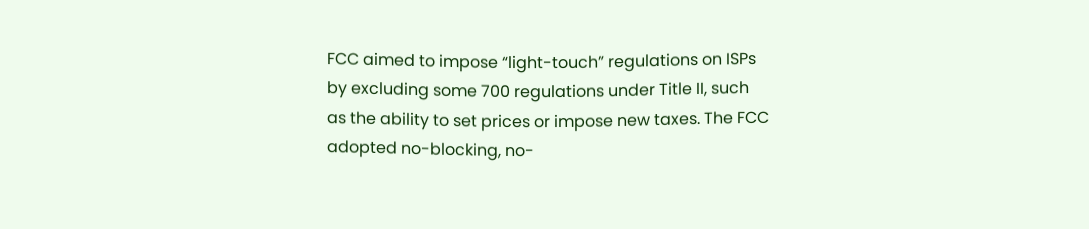FCC aimed to impose “light-touch” regulations on ISPs by excluding some 700 regulations under Title II, such as the ability to set prices or impose new taxes. The FCC adopted no-blocking, no-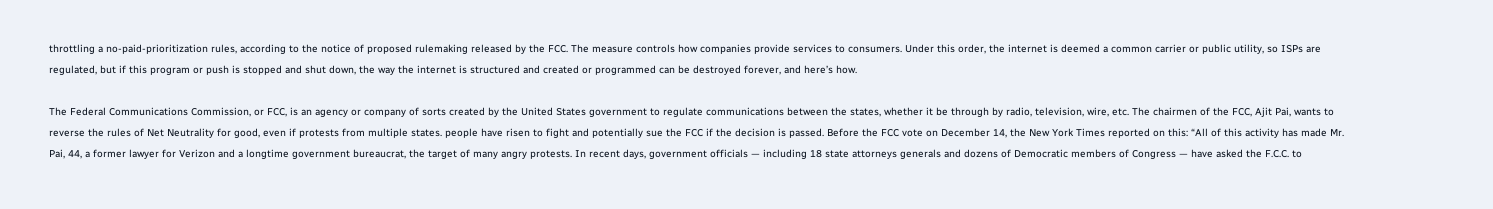throttling a no-paid-prioritization rules, according to the notice of proposed rulemaking released by the FCC. The measure controls how companies provide services to consumers. Under this order, the internet is deemed a common carrier or public utility, so ISPs are regulated, but if this program or push is stopped and shut down, the way the internet is structured and created or programmed can be destroyed forever, and here’s how.

The Federal Communications Commission, or FCC, is an agency or company of sorts created by the United States government to regulate communications between the states, whether it be through by radio, television, wire, etc. The chairmen of the FCC, Ajit Pai, wants to reverse the rules of Net Neutrality for good, even if protests from multiple states. people have risen to fight and potentially sue the FCC if the decision is passed. Before the FCC vote on December 14, the New York Times reported on this: “All of this activity has made Mr. Pai, 44, a former lawyer for Verizon and a longtime government bureaucrat, the target of many angry protests. In recent days, government officials — including 18 state attorneys generals and dozens of Democratic members of Congress — have asked the F.C.C. to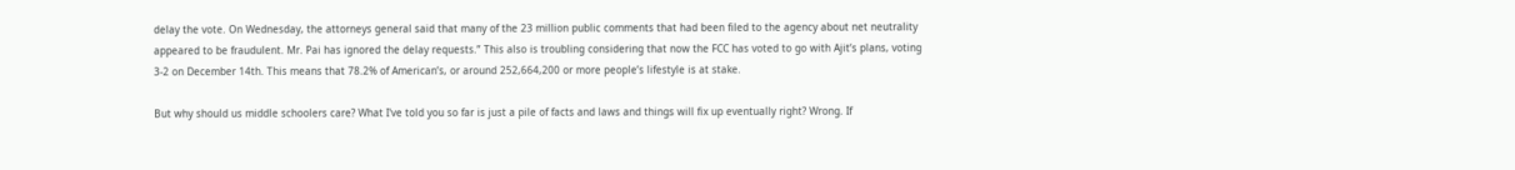delay the vote. On Wednesday, the attorneys general said that many of the 23 million public comments that had been filed to the agency about net neutrality appeared to be fraudulent. Mr. Pai has ignored the delay requests.” This also is troubling considering that now the FCC has voted to go with Ajit’s plans, voting 3-2 on December 14th. This means that 78.2% of American’s, or around 252,664,200 or more people’s lifestyle is at stake.

But why should us middle schoolers care? What I've told you so far is just a pile of facts and laws and things will fix up eventually right? Wrong. If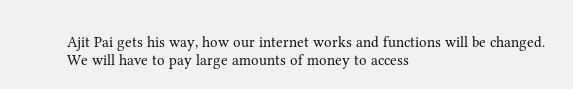Ajit Pai gets his way, how our internet works and functions will be changed. We will have to pay large amounts of money to access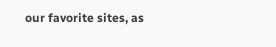our favorite sites, as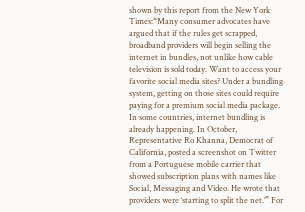shown by this report from the New York Times:“Many consumer advocates have argued that if the rules get scrapped, broadband providers will begin selling the internet in bundles, not unlike how cable television is sold today. Want to access your favorite social media sites? Under a bundling system, getting on those sites could require paying for a premium social media package. In some countries, internet bundling is already happening. In October, Representative Ro Khanna, Democrat of California, posted a screenshot on Twitter from a Portuguese mobile carrier that showed subscription plans with names like Social, Messaging and Video. He wrote that providers were ‘starting to split the net.’” For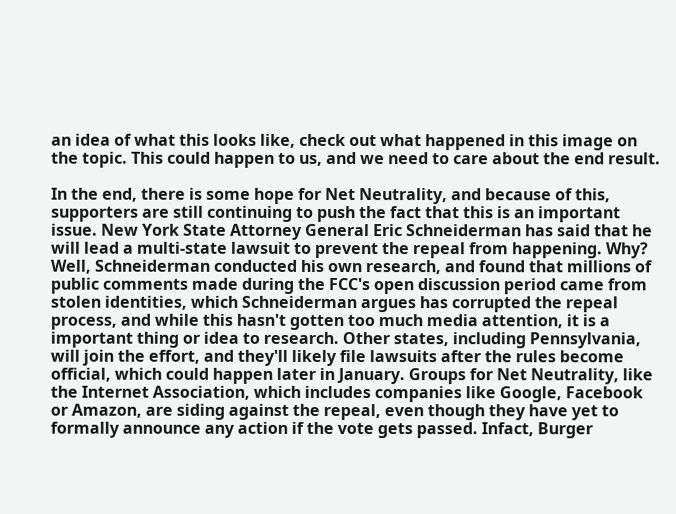an idea of what this looks like, check out what happened in this image on the topic. This could happen to us, and we need to care about the end result.

In the end, there is some hope for Net Neutrality, and because of this, supporters are still continuing to push the fact that this is an important issue. New York State Attorney General Eric Schneiderman has said that he will lead a multi-state lawsuit to prevent the repeal from happening. Why? Well, Schneiderman conducted his own research, and found that millions of public comments made during the FCC's open discussion period came from stolen identities, which Schneiderman argues has corrupted the repeal process, and while this hasn't gotten too much media attention, it is a important thing or idea to research. Other states, including Pennsylvania, will join the effort, and they'll likely file lawsuits after the rules become official, which could happen later in January. Groups for Net Neutrality, like the Internet Association, which includes companies like Google, Facebook or Amazon, are siding against the repeal, even though they have yet to formally announce any action if the vote gets passed. Infact, Burger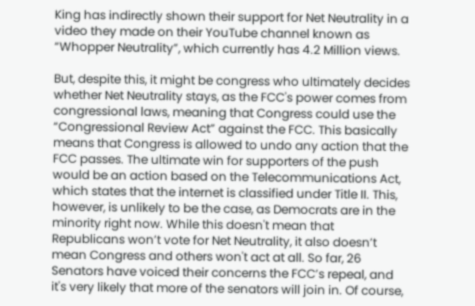King has indirectly shown their support for Net Neutrality in a video they made on their YouTube channel known as “Whopper Neutrality”, which currently has 4.2 Million views.

But, despite this, it might be congress who ultimately decides whether Net Neutrality stays, as the FCC's power comes from congressional laws, meaning that Congress could use the “Congressional Review Act” against the FCC. This basically means that Congress is allowed to undo any action that the FCC passes. The ultimate win for supporters of the push would be an action based on the Telecommunications Act, which states that the internet is classified under Title II. This, however, is unlikely to be the case, as Democrats are in the minority right now. While this doesn't mean that Republicans won’t vote for Net Neutrality, it also doesn’t mean Congress and others won't act at all. So far, 26 Senators have voiced their concerns the FCC’s repeal, and it's very likely that more of the senators will join in. Of course,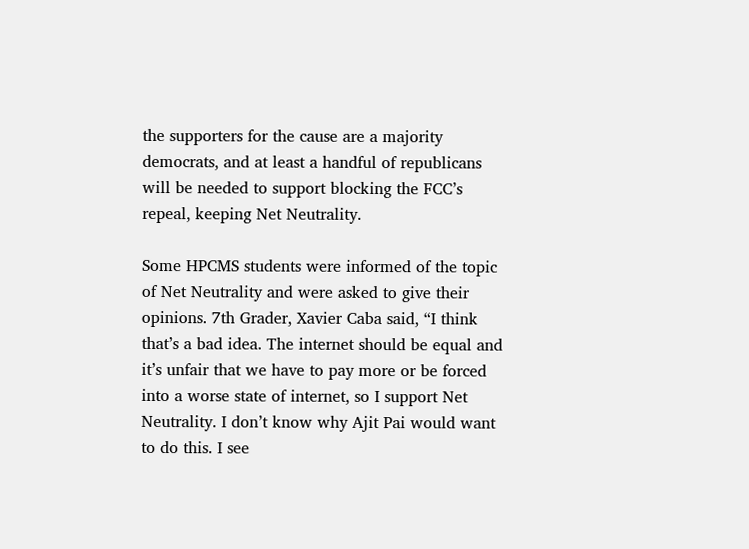the supporters for the cause are a majority democrats, and at least a handful of republicans will be needed to support blocking the FCC’s repeal, keeping Net Neutrality.

Some HPCMS students were informed of the topic of Net Neutrality and were asked to give their opinions. 7th Grader, Xavier Caba said, “I think that’s a bad idea. The internet should be equal and it’s unfair that we have to pay more or be forced into a worse state of internet, so I support Net Neutrality. I don’t know why Ajit Pai would want to do this. I see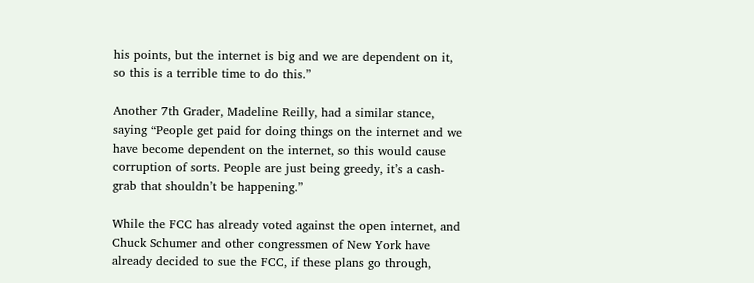his points, but the internet is big and we are dependent on it, so this is a terrible time to do this.”

Another 7th Grader, Madeline Reilly, had a similar stance, saying “People get paid for doing things on the internet and we have become dependent on the internet, so this would cause corruption of sorts. People are just being greedy, it’s a cash-grab that shouldn’t be happening.”

While the FCC has already voted against the open internet, and Chuck Schumer and other congressmen of New York have already decided to sue the FCC, if these plans go through,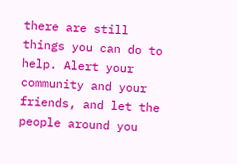there are still things you can do to help. Alert your community and your friends, and let the people around you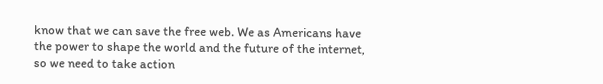know that we can save the free web. We as Americans have the power to shape the world and the future of the internet, so we need to take action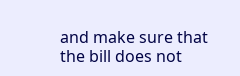and make sure that the bill does not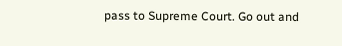pass to Supreme Court. Go out and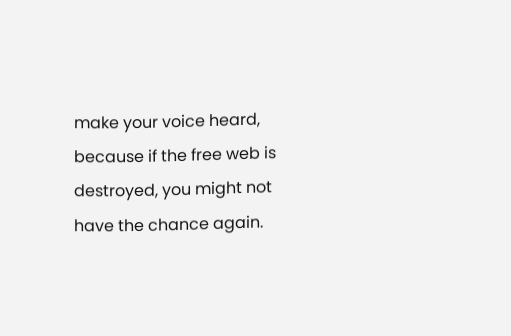make your voice heard, because if the free web is destroyed, you might not have the chance again.